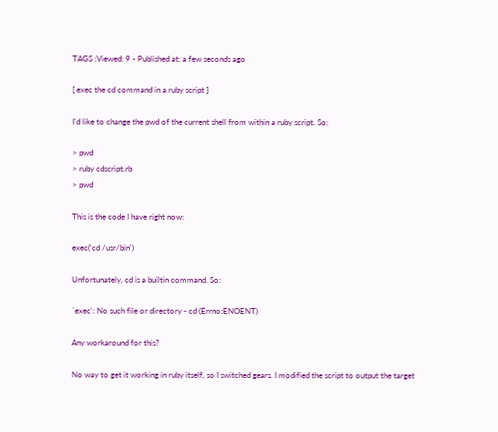TAGS :Viewed: 9 - Published at: a few seconds ago

[ exec the cd command in a ruby script ]

I'd like to change the pwd of the current shell from within a ruby script. So:

> pwd
> ruby cdscript.rb
> pwd

This is the code I have right now:

exec('cd /usr/bin')

Unfortunately, cd is a builtin command. So:

`exec': No such file or directory - cd (Errno:ENOENT)

Any workaround for this?

No way to get it working in ruby itself, so I switched gears. I modified the script to output the target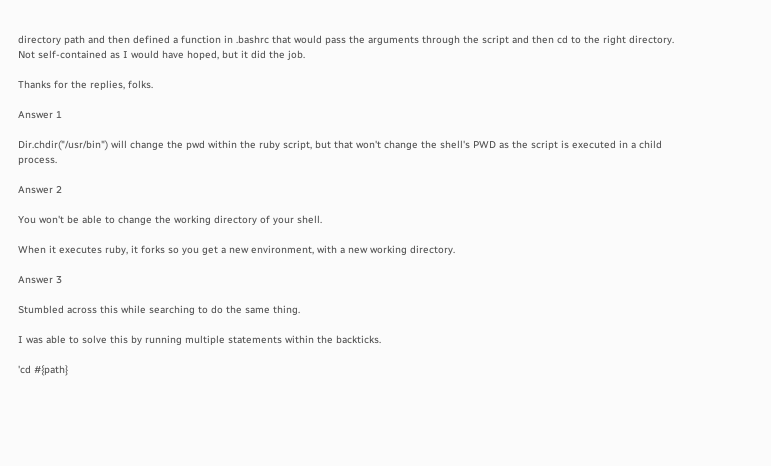directory path and then defined a function in .bashrc that would pass the arguments through the script and then cd to the right directory. Not self-contained as I would have hoped, but it did the job.

Thanks for the replies, folks.

Answer 1

Dir.chdir("/usr/bin") will change the pwd within the ruby script, but that won't change the shell's PWD as the script is executed in a child process.

Answer 2

You won't be able to change the working directory of your shell.

When it executes ruby, it forks so you get a new environment, with a new working directory.

Answer 3

Stumbled across this while searching to do the same thing.

I was able to solve this by running multiple statements within the backticks.

'cd #{path}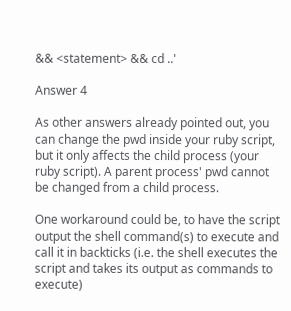&& <statement> && cd ..'

Answer 4

As other answers already pointed out, you can change the pwd inside your ruby script, but it only affects the child process (your ruby script). A parent process' pwd cannot be changed from a child process.

One workaround could be, to have the script output the shell command(s) to execute and call it in backticks (i.e. the shell executes the script and takes its output as commands to execute)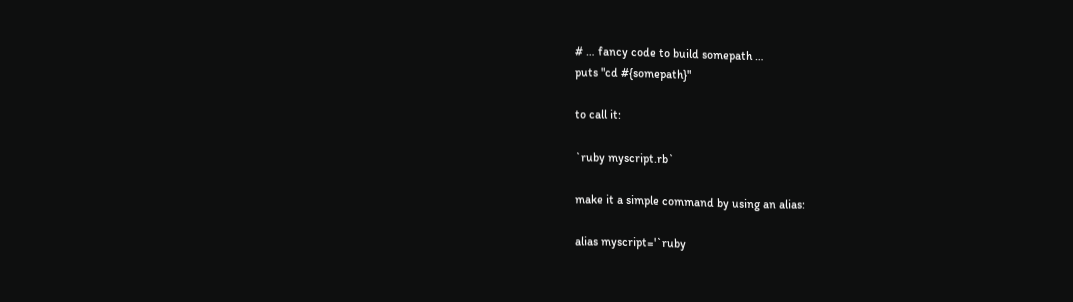# … fancy code to build somepath …
puts "cd #{somepath}"

to call it:

`ruby myscript.rb`

make it a simple command by using an alias:

alias myscript='`ruby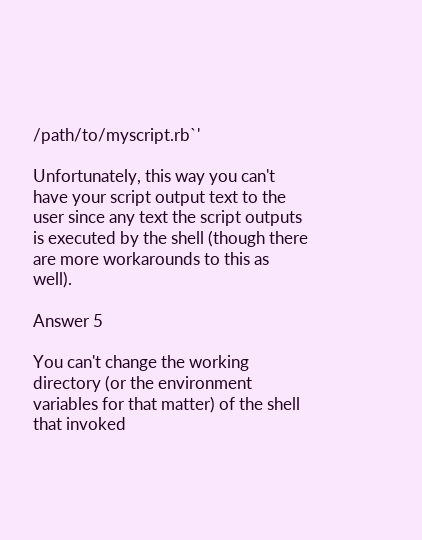/path/to/myscript.rb`'

Unfortunately, this way you can't have your script output text to the user since any text the script outputs is executed by the shell (though there are more workarounds to this as well).

Answer 5

You can't change the working directory (or the environment variables for that matter) of the shell that invoked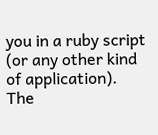you in a ruby script (or any other kind of application). The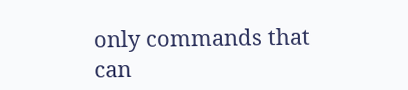only commands that can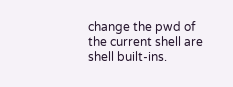change the pwd of the current shell are shell built-ins.